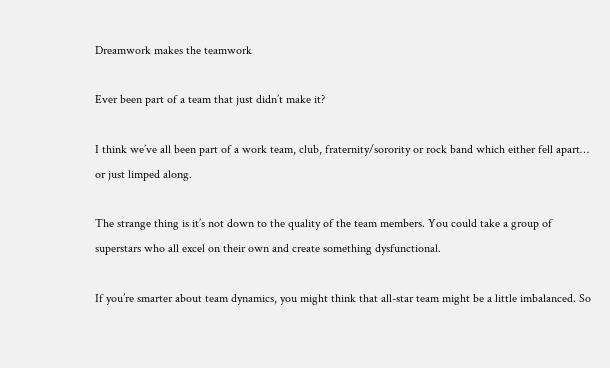Dreamwork makes the teamwork

Ever been part of a team that just didn’t make it?

I think we’ve all been part of a work team, club, fraternity/sorority or rock band which either fell apart… or just limped along.

The strange thing is it’s not down to the quality of the team members. You could take a group of superstars who all excel on their own and create something dysfunctional.

If you’re smarter about team dynamics, you might think that all-star team might be a little imbalanced. So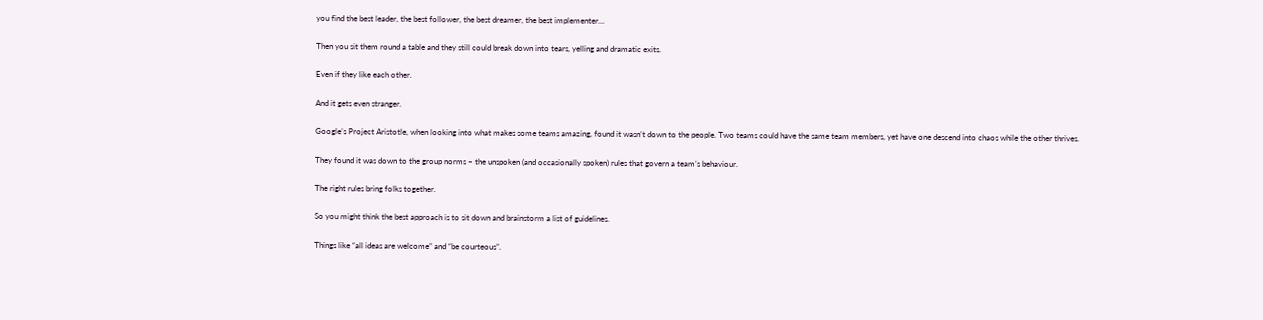you find the best leader, the best follower, the best dreamer, the best implementer…

Then you sit them round a table and they still could break down into tears, yelling and dramatic exits.

Even if they like each other.

And it gets even stranger.

Google’s Project Aristotle, when looking into what makes some teams amazing, found it wasn’t down to the people. Two teams could have the same team members, yet have one descend into chaos while the other thrives.

They found it was down to the group norms – the unspoken (and occasionally spoken) rules that govern a team’s behaviour.

The right rules bring folks together.

So you might think the best approach is to sit down and brainstorm a list of guidelines.

Things like “all ideas are welcome” and “be courteous”.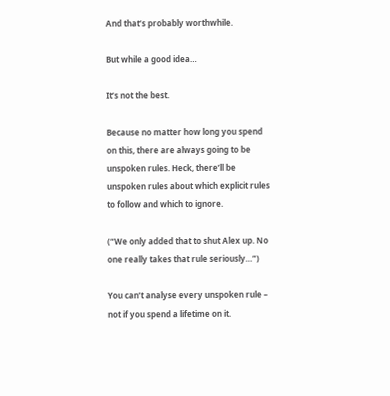And that’s probably worthwhile.

But while a good idea…

It’s not the best.

Because no matter how long you spend on this, there are always going to be unspoken rules. Heck, there’ll be unspoken rules about which explicit rules to follow and which to ignore.

(“We only added that to shut Alex up. No one really takes that rule seriously…”)

You can’t analyse every unspoken rule – not if you spend a lifetime on it.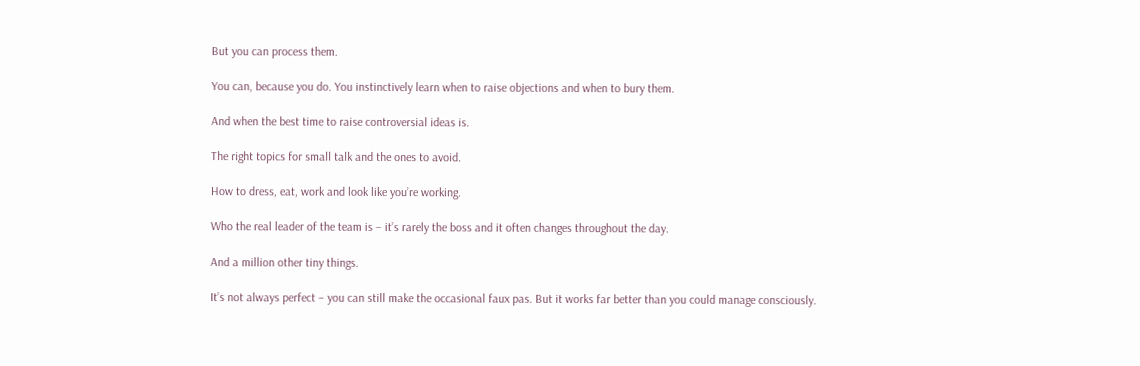But you can process them.

You can, because you do. You instinctively learn when to raise objections and when to bury them.

And when the best time to raise controversial ideas is.

The right topics for small talk and the ones to avoid.

How to dress, eat, work and look like you’re working.

Who the real leader of the team is – it’s rarely the boss and it often changes throughout the day.

And a million other tiny things.

It’s not always perfect – you can still make the occasional faux pas. But it works far better than you could manage consciously.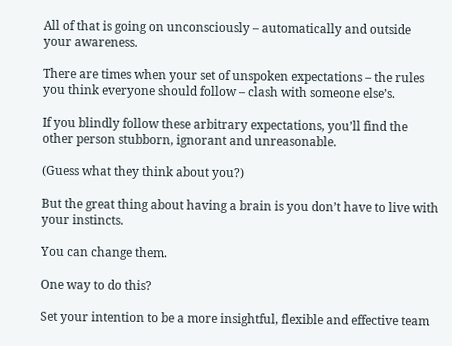All of that is going on unconsciously – automatically and outside your awareness.

There are times when your set of unspoken expectations – the rules you think everyone should follow – clash with someone else’s.

If you blindly follow these arbitrary expectations, you’ll find the other person stubborn, ignorant and unreasonable.

(Guess what they think about you?)

But the great thing about having a brain is you don’t have to live with your instincts.

You can change them.

One way to do this?

Set your intention to be a more insightful, flexible and effective team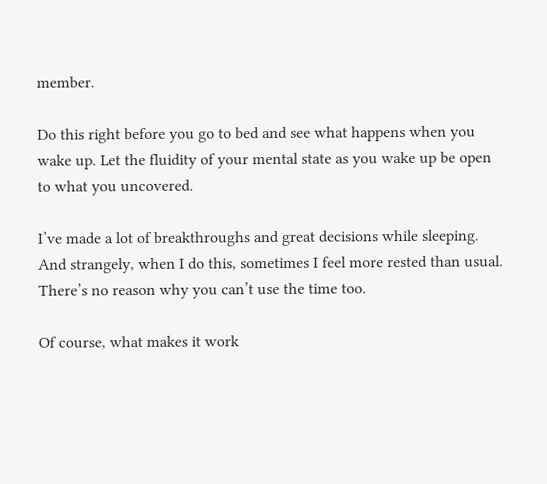member.

Do this right before you go to bed and see what happens when you wake up. Let the fluidity of your mental state as you wake up be open to what you uncovered.

I’ve made a lot of breakthroughs and great decisions while sleeping. And strangely, when I do this, sometimes I feel more rested than usual. There’s no reason why you can’t use the time too.

Of course, what makes it work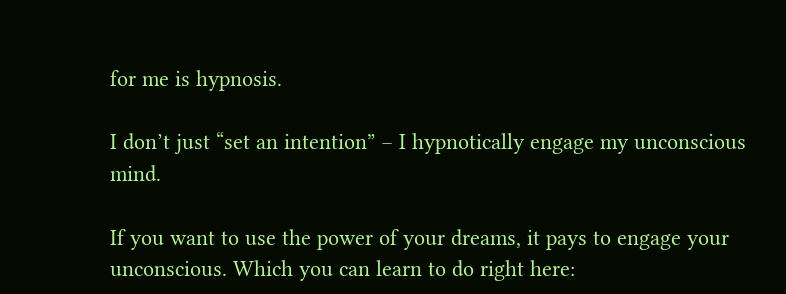for me is hypnosis.

I don’t just “set an intention” – I hypnotically engage my unconscious mind.

If you want to use the power of your dreams, it pays to engage your unconscious. Which you can learn to do right here: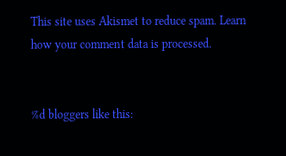This site uses Akismet to reduce spam. Learn how your comment data is processed.


%d bloggers like this: